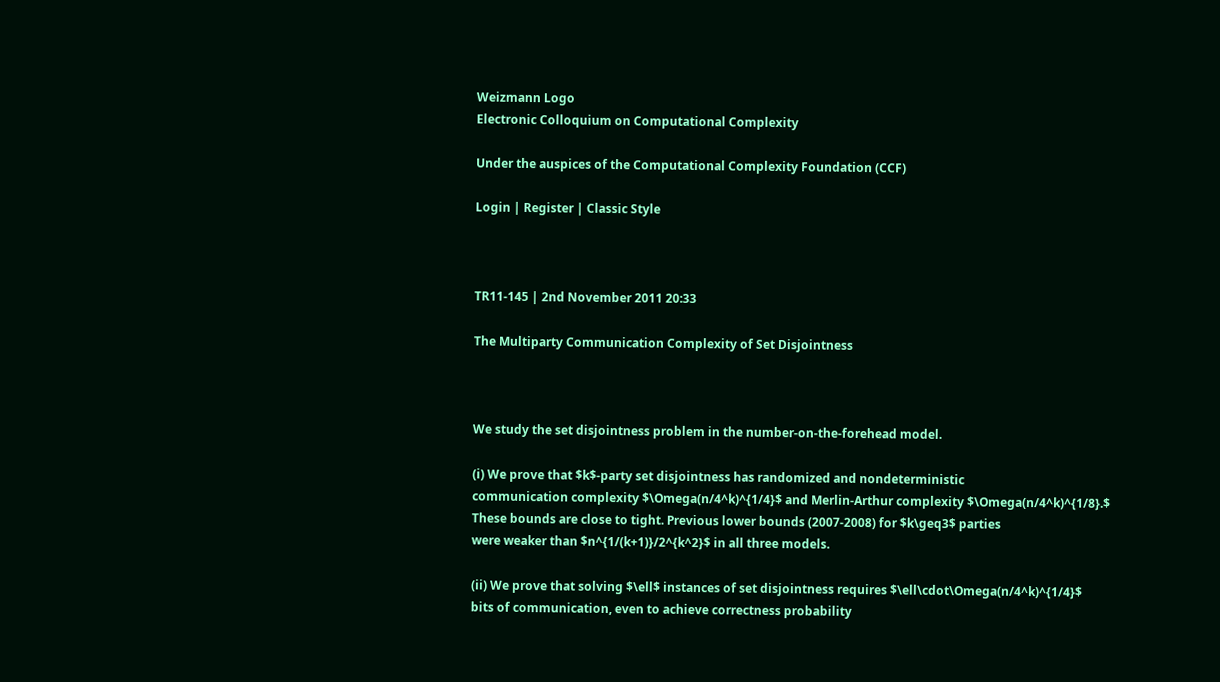Weizmann Logo
Electronic Colloquium on Computational Complexity

Under the auspices of the Computational Complexity Foundation (CCF)

Login | Register | Classic Style



TR11-145 | 2nd November 2011 20:33

The Multiparty Communication Complexity of Set Disjointness



We study the set disjointness problem in the number-on-the-forehead model.

(i) We prove that $k$-party set disjointness has randomized and nondeterministic
communication complexity $\Omega(n/4^k)^{1/4}$ and Merlin-Arthur complexity $\Omega(n/4^k)^{1/8}.$
These bounds are close to tight. Previous lower bounds (2007-2008) for $k\geq3$ parties
were weaker than $n^{1/(k+1)}/2^{k^2}$ in all three models.

(ii) We prove that solving $\ell$ instances of set disjointness requires $\ell\cdot\Omega(n/4^k)^{1/4}$
bits of communication, even to achieve correctness probability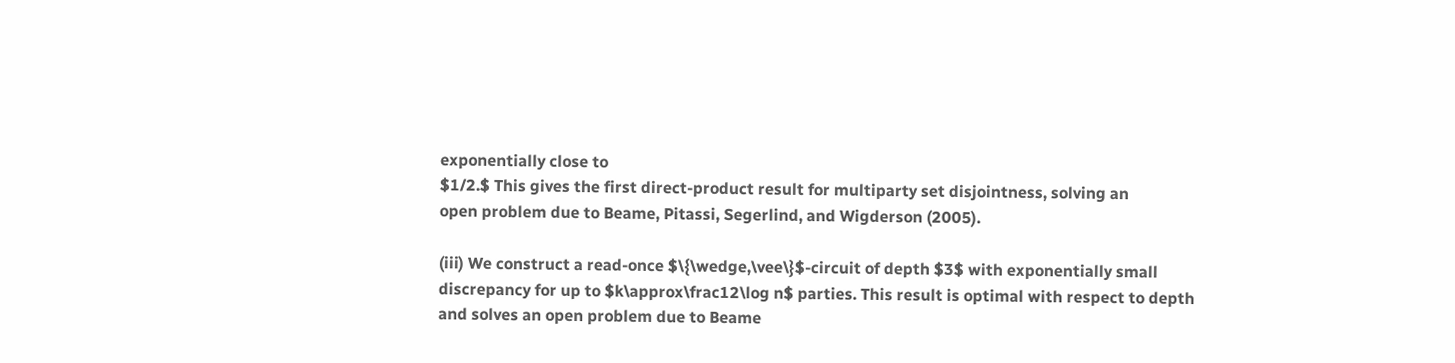exponentially close to
$1/2.$ This gives the first direct-product result for multiparty set disjointness, solving an
open problem due to Beame, Pitassi, Segerlind, and Wigderson (2005).

(iii) We construct a read-once $\{\wedge,\vee\}$-circuit of depth $3$ with exponentially small
discrepancy for up to $k\approx\frac12\log n$ parties. This result is optimal with respect to depth
and solves an open problem due to Beame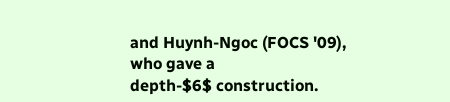and Huynh-Ngoc (FOCS '09), who gave a
depth-$6$ construction.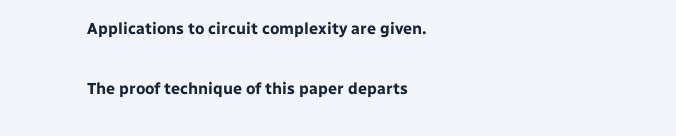Applications to circuit complexity are given.

The proof technique of this paper departs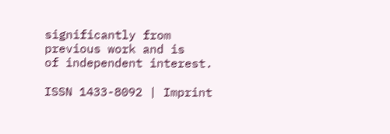significantly from previous work and is
of independent interest.

ISSN 1433-8092 | Imprint